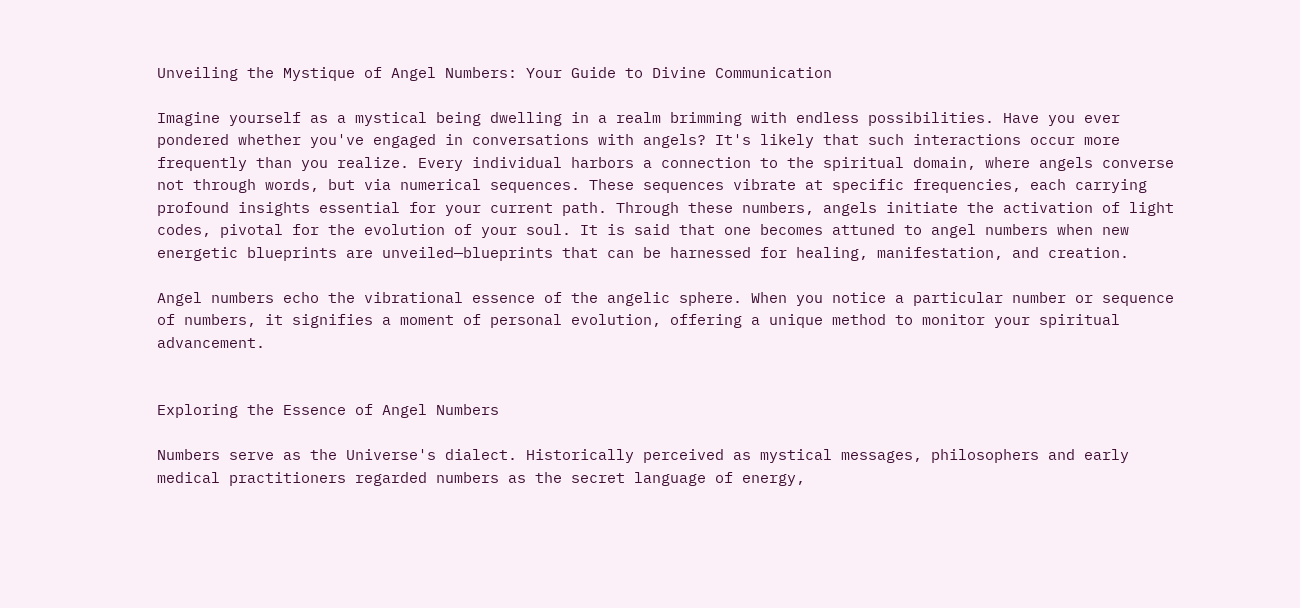Unveiling the Mystique of Angel Numbers: Your Guide to Divine Communication

Imagine yourself as a mystical being dwelling in a realm brimming with endless possibilities. Have you ever pondered whether you've engaged in conversations with angels? It's likely that such interactions occur more frequently than you realize. Every individual harbors a connection to the spiritual domain, where angels converse not through words, but via numerical sequences. These sequences vibrate at specific frequencies, each carrying profound insights essential for your current path. Through these numbers, angels initiate the activation of light codes, pivotal for the evolution of your soul. It is said that one becomes attuned to angel numbers when new energetic blueprints are unveiled—blueprints that can be harnessed for healing, manifestation, and creation.

Angel numbers echo the vibrational essence of the angelic sphere. When you notice a particular number or sequence of numbers, it signifies a moment of personal evolution, offering a unique method to monitor your spiritual advancement.


Exploring the Essence of Angel Numbers

Numbers serve as the Universe's dialect. Historically perceived as mystical messages, philosophers and early medical practitioners regarded numbers as the secret language of energy,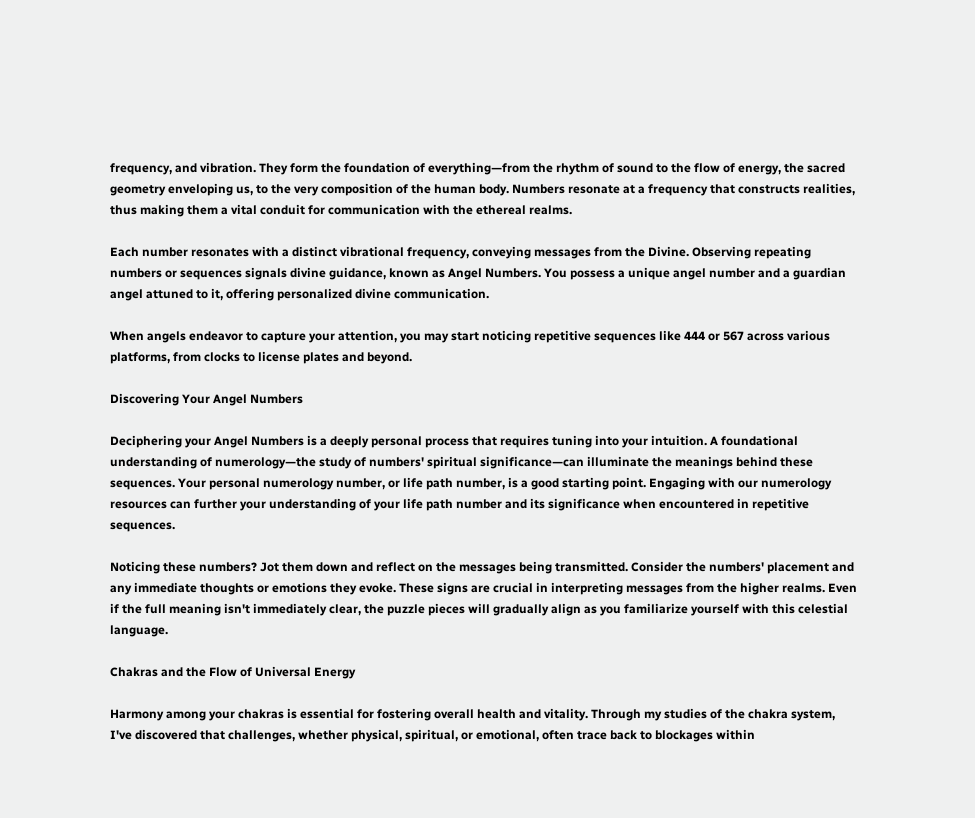frequency, and vibration. They form the foundation of everything—from the rhythm of sound to the flow of energy, the sacred geometry enveloping us, to the very composition of the human body. Numbers resonate at a frequency that constructs realities, thus making them a vital conduit for communication with the ethereal realms.

Each number resonates with a distinct vibrational frequency, conveying messages from the Divine. Observing repeating numbers or sequences signals divine guidance, known as Angel Numbers. You possess a unique angel number and a guardian angel attuned to it, offering personalized divine communication.

When angels endeavor to capture your attention, you may start noticing repetitive sequences like 444 or 567 across various platforms, from clocks to license plates and beyond.

Discovering Your Angel Numbers

Deciphering your Angel Numbers is a deeply personal process that requires tuning into your intuition. A foundational understanding of numerology—the study of numbers' spiritual significance—can illuminate the meanings behind these sequences. Your personal numerology number, or life path number, is a good starting point. Engaging with our numerology resources can further your understanding of your life path number and its significance when encountered in repetitive sequences.

Noticing these numbers? Jot them down and reflect on the messages being transmitted. Consider the numbers' placement and any immediate thoughts or emotions they evoke. These signs are crucial in interpreting messages from the higher realms. Even if the full meaning isn't immediately clear, the puzzle pieces will gradually align as you familiarize yourself with this celestial language.

Chakras and the Flow of Universal Energy

Harmony among your chakras is essential for fostering overall health and vitality. Through my studies of the chakra system, I've discovered that challenges, whether physical, spiritual, or emotional, often trace back to blockages within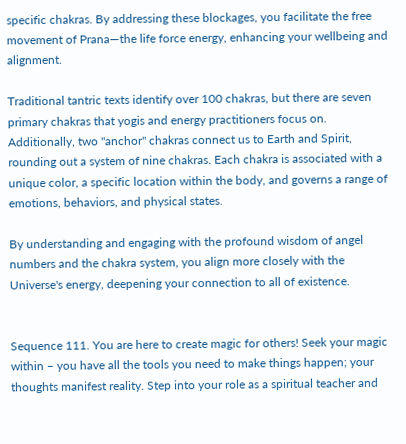specific chakras. By addressing these blockages, you facilitate the free movement of Prana—the life force energy, enhancing your wellbeing and alignment.

Traditional tantric texts identify over 100 chakras, but there are seven primary chakras that yogis and energy practitioners focus on. Additionally, two "anchor" chakras connect us to Earth and Spirit, rounding out a system of nine chakras. Each chakra is associated with a unique color, a specific location within the body, and governs a range of emotions, behaviors, and physical states.

By understanding and engaging with the profound wisdom of angel numbers and the chakra system, you align more closely with the Universe's energy, deepening your connection to all of existence.


Sequence 111. You are here to create magic for others! Seek your magic within – you have all the tools you need to make things happen; your thoughts manifest reality. Step into your role as a spiritual teacher and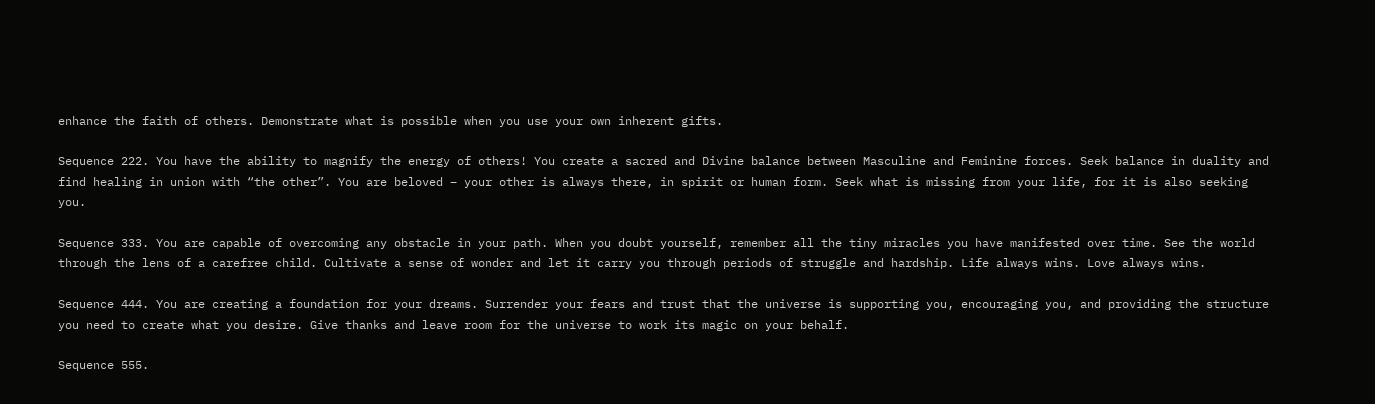enhance the faith of others. Demonstrate what is possible when you use your own inherent gifts.

Sequence 222. You have the ability to magnify the energy of others! You create a sacred and Divine balance between Masculine and Feminine forces. Seek balance in duality and find healing in union with “the other”. You are beloved – your other is always there, in spirit or human form. Seek what is missing from your life, for it is also seeking you.

Sequence 333. You are capable of overcoming any obstacle in your path. When you doubt yourself, remember all the tiny miracles you have manifested over time. See the world through the lens of a carefree child. Cultivate a sense of wonder and let it carry you through periods of struggle and hardship. Life always wins. Love always wins.

Sequence 444. You are creating a foundation for your dreams. Surrender your fears and trust that the universe is supporting you, encouraging you, and providing the structure you need to create what you desire. Give thanks and leave room for the universe to work its magic on your behalf.

Sequence 555.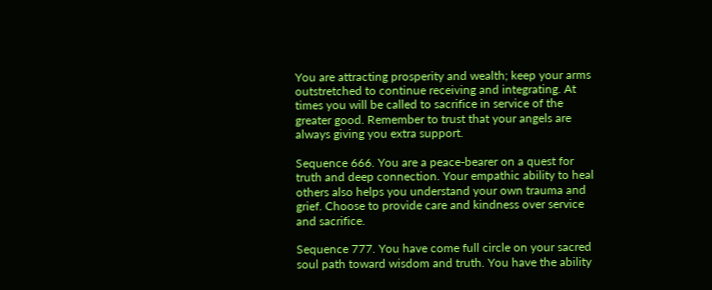You are attracting prosperity and wealth; keep your arms outstretched to continue receiving and integrating. At times you will be called to sacrifice in service of the greater good. Remember to trust that your angels are always giving you extra support.

Sequence 666. You are a peace-bearer on a quest for truth and deep connection. Your empathic ability to heal others also helps you understand your own trauma and grief. Choose to provide care and kindness over service and sacrifice.

Sequence 777. You have come full circle on your sacred soul path toward wisdom and truth. You have the ability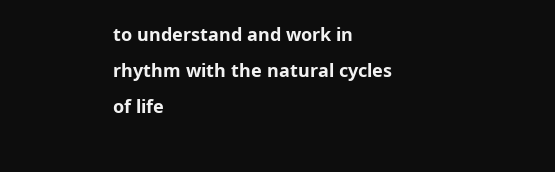to understand and work in rhythm with the natural cycles of life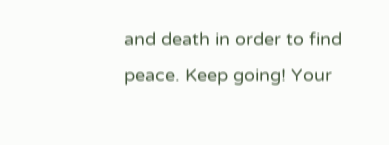and death in order to find peace. Keep going! Your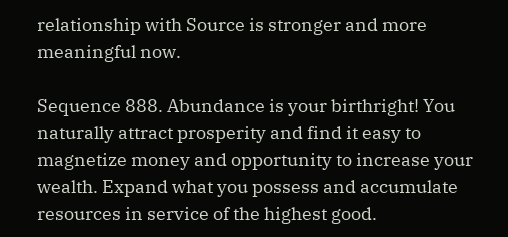relationship with Source is stronger and more meaningful now.

Sequence 888. Abundance is your birthright! You naturally attract prosperity and find it easy to magnetize money and opportunity to increase your wealth. Expand what you possess and accumulate resources in service of the highest good.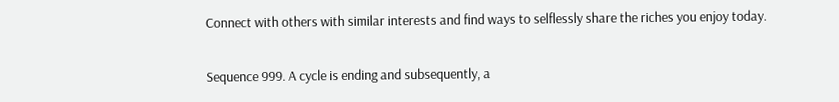Connect with others with similar interests and find ways to selflessly share the riches you enjoy today.

Sequence 999. A cycle is ending and subsequently, a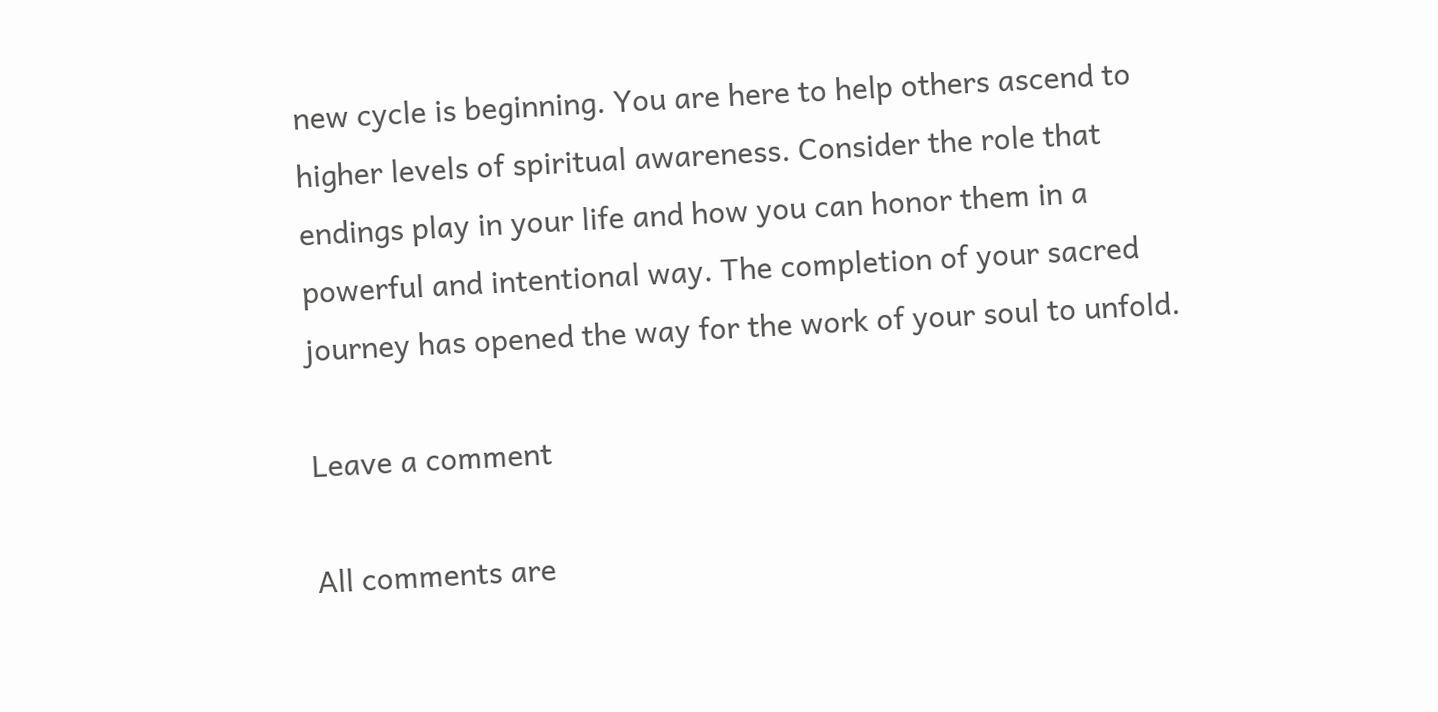new cycle is beginning. You are here to help others ascend to higher levels of spiritual awareness. Consider the role that endings play in your life and how you can honor them in a powerful and intentional way. The completion of your sacred journey has opened the way for the work of your soul to unfold.

Leave a comment

All comments are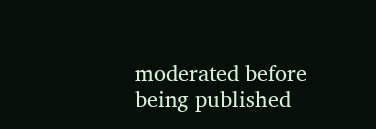moderated before being published